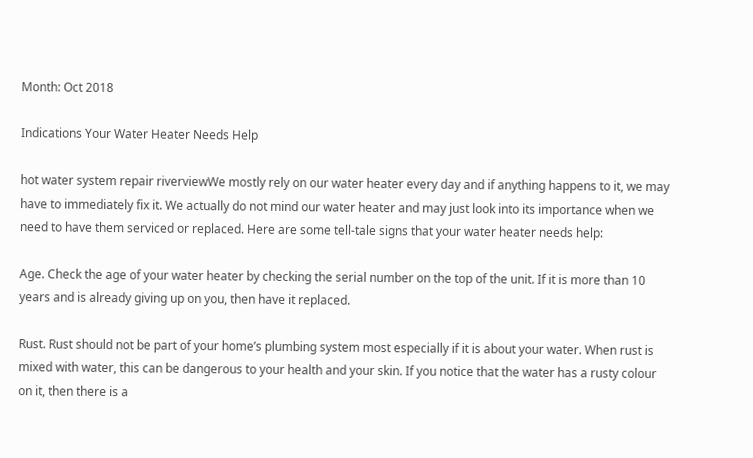Month: Oct 2018

Indications Your Water Heater Needs Help

hot water system repair riverviewWe mostly rely on our water heater every day and if anything happens to it, we may have to immediately fix it. We actually do not mind our water heater and may just look into its importance when we need to have them serviced or replaced. Here are some tell-tale signs that your water heater needs help:

Age. Check the age of your water heater by checking the serial number on the top of the unit. If it is more than 10 years and is already giving up on you, then have it replaced.

Rust. Rust should not be part of your home’s plumbing system most especially if it is about your water. When rust is mixed with water, this can be dangerous to your health and your skin. If you notice that the water has a rusty colour on it, then there is a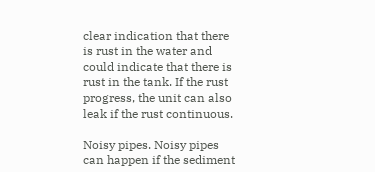clear indication that there is rust in the water and could indicate that there is rust in the tank. If the rust progress, the unit can also leak if the rust continuous.

Noisy pipes. Noisy pipes can happen if the sediment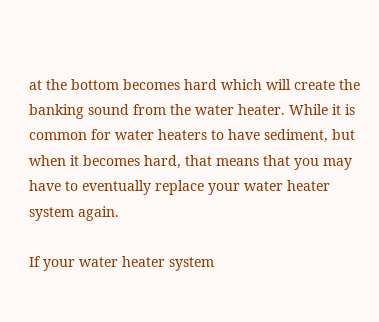at the bottom becomes hard which will create the banking sound from the water heater. While it is common for water heaters to have sediment, but when it becomes hard, that means that you may have to eventually replace your water heater system again.

If your water heater system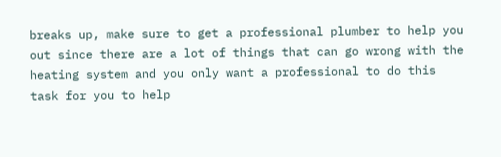breaks up, make sure to get a professional plumber to help you out since there are a lot of things that can go wrong with the heating system and you only want a professional to do this task for you to help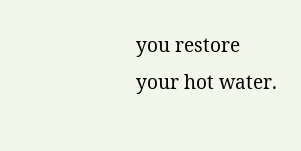you restore your hot water.